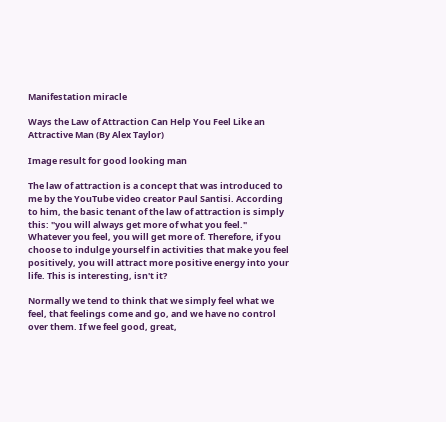Manifestation miracle

Ways the Law of Attraction Can Help You Feel Like an Attractive Man (By Alex Taylor)

Image result for good looking man

The law of attraction is a concept that was introduced to me by the YouTube video creator Paul Santisi. According to him, the basic tenant of the law of attraction is simply this: "you will always get more of what you feel." Whatever you feel, you will get more of. Therefore, if you choose to indulge yourself in activities that make you feel positively, you will attract more positive energy into your life. This is interesting, isn't it?

Normally we tend to think that we simply feel what we feel, that feelings come and go, and we have no control over them. If we feel good, great,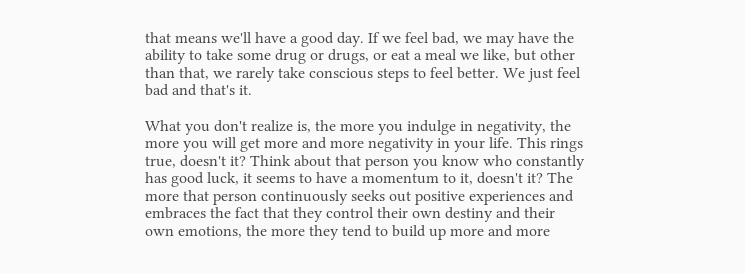that means we'll have a good day. If we feel bad, we may have the ability to take some drug or drugs, or eat a meal we like, but other than that, we rarely take conscious steps to feel better. We just feel bad and that's it.

What you don't realize is, the more you indulge in negativity, the more you will get more and more negativity in your life. This rings true, doesn't it? Think about that person you know who constantly has good luck, it seems to have a momentum to it, doesn't it? The more that person continuously seeks out positive experiences and embraces the fact that they control their own destiny and their own emotions, the more they tend to build up more and more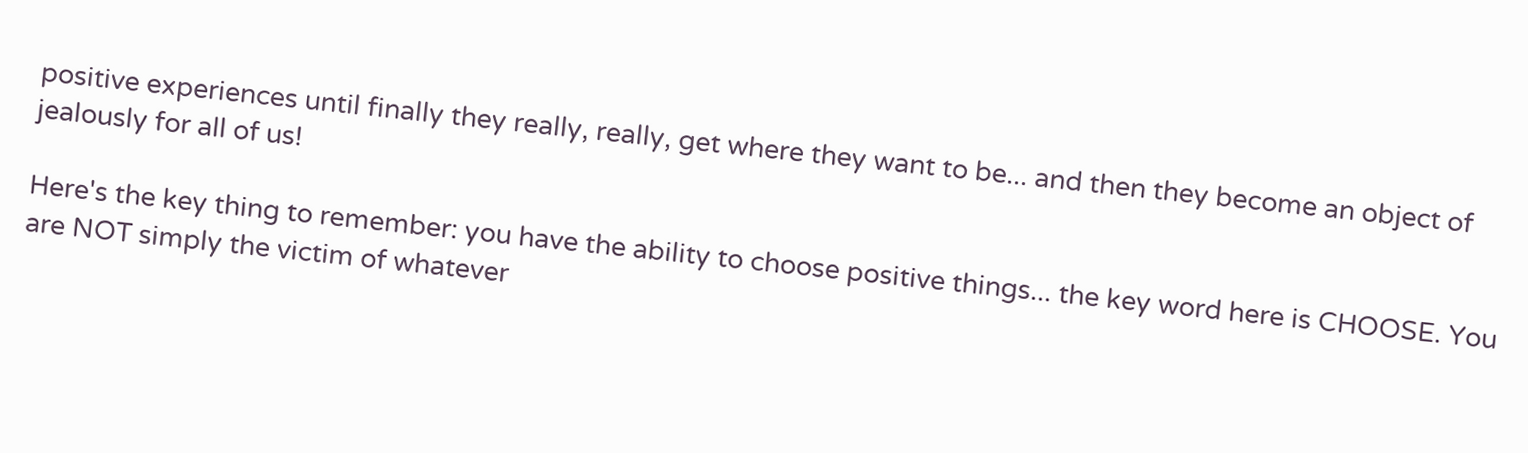positive experiences until finally they really, really, get where they want to be... and then they become an object of jealously for all of us!

Here's the key thing to remember: you have the ability to choose positive things... the key word here is CHOOSE. You are NOT simply the victim of whatever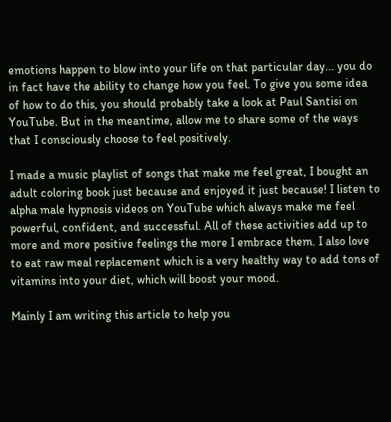emotions happen to blow into your life on that particular day... you do in fact have the ability to change how you feel. To give you some idea of how to do this, you should probably take a look at Paul Santisi on YouTube. But in the meantime, allow me to share some of the ways that I consciously choose to feel positively.

I made a music playlist of songs that make me feel great, I bought an adult coloring book just because and enjoyed it just because! I listen to alpha male hypnosis videos on YouTube which always make me feel powerful, confident, and successful. All of these activities add up to more and more positive feelings the more I embrace them. I also love to eat raw meal replacement which is a very healthy way to add tons of vitamins into your diet, which will boost your mood.

Mainly I am writing this article to help you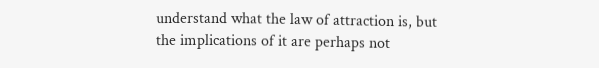understand what the law of attraction is, but the implications of it are perhaps not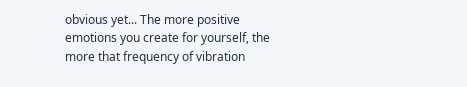obvious yet... The more positive emotions you create for yourself, the more that frequency of vibration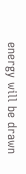energy will be drawn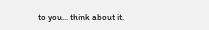to you... think about it.